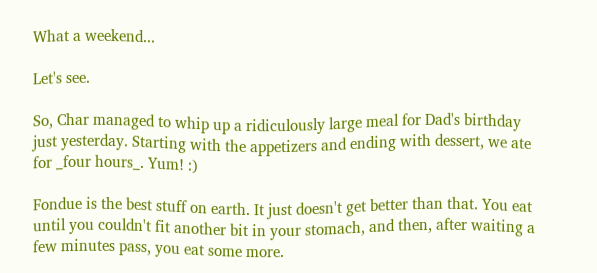What a weekend...

Let's see.

So, Char managed to whip up a ridiculously large meal for Dad's birthday just yesterday. Starting with the appetizers and ending with dessert, we ate for _four hours_. Yum! :)

Fondue is the best stuff on earth. It just doesn't get better than that. You eat until you couldn't fit another bit in your stomach, and then, after waiting a few minutes pass, you eat some more.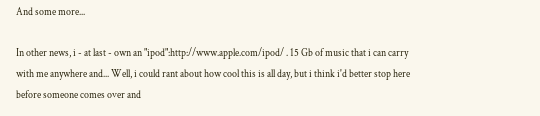And some more...

In other news, i - at last - own an "ipod":http://www.apple.com/ipod/ . 15 Gb of music that i can carry with me anywhere and... Well, i could rant about how cool this is all day, but i think i'd better stop here before someone comes over and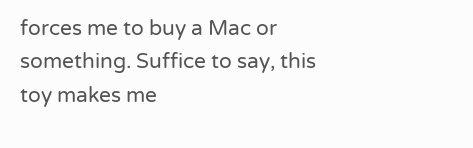forces me to buy a Mac or something. Suffice to say, this toy makes me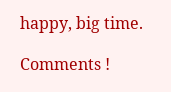happy, big time.

Comments !